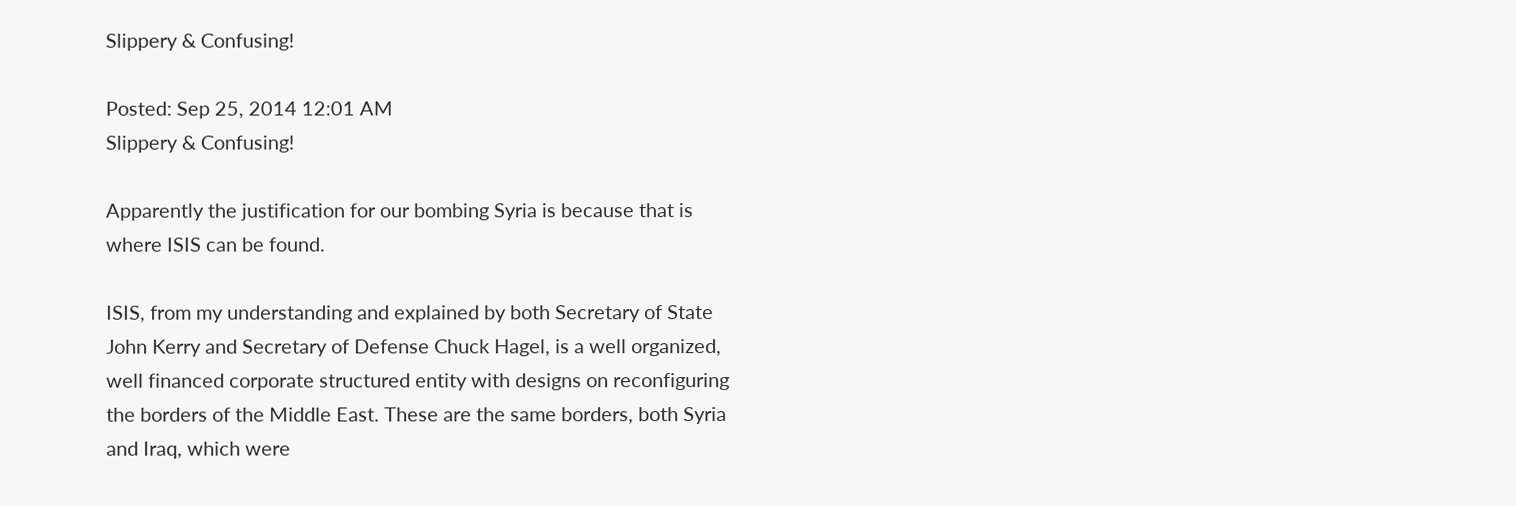Slippery & Confusing!

Posted: Sep 25, 2014 12:01 AM
Slippery & Confusing!

Apparently the justification for our bombing Syria is because that is where ISIS can be found.

ISIS, from my understanding and explained by both Secretary of State John Kerry and Secretary of Defense Chuck Hagel, is a well organized, well financed corporate structured entity with designs on reconfiguring the borders of the Middle East. These are the same borders, both Syria and Iraq, which were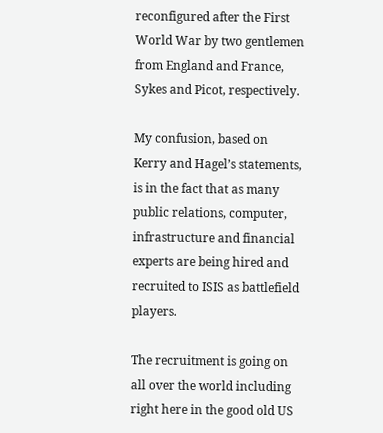reconfigured after the First World War by two gentlemen from England and France, Sykes and Picot, respectively.

My confusion, based on Kerry and Hagel’s statements, is in the fact that as many public relations, computer, infrastructure and financial experts are being hired and recruited to ISIS as battlefield players.

The recruitment is going on all over the world including right here in the good old US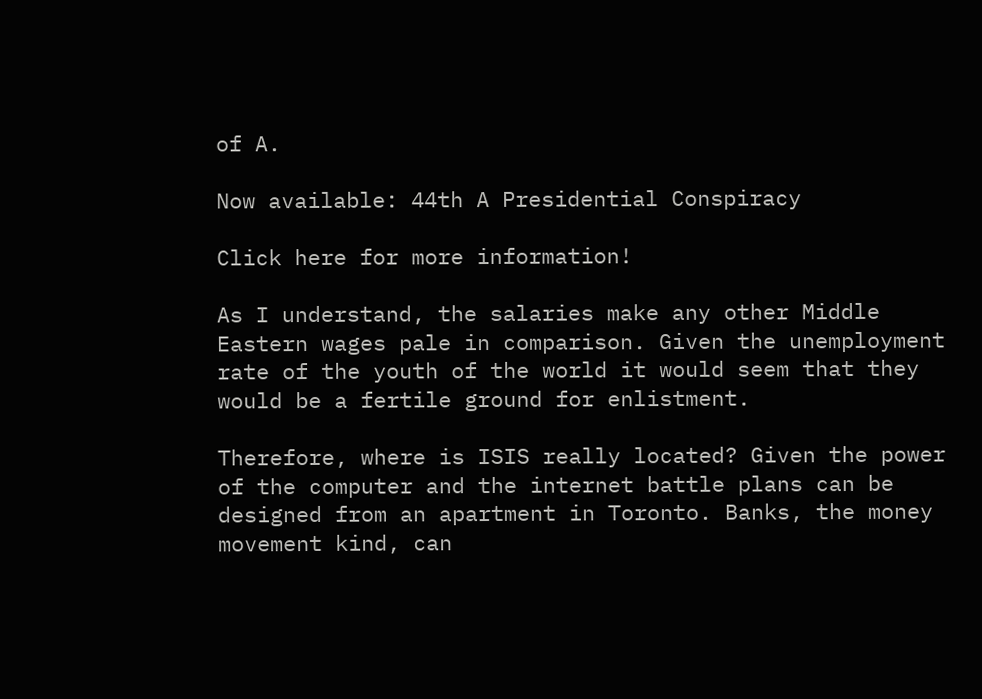of A.

Now available: 44th A Presidential Conspiracy

Click here for more information!

As I understand, the salaries make any other Middle Eastern wages pale in comparison. Given the unemployment rate of the youth of the world it would seem that they would be a fertile ground for enlistment.

Therefore, where is ISIS really located? Given the power of the computer and the internet battle plans can be designed from an apartment in Toronto. Banks, the money movement kind, can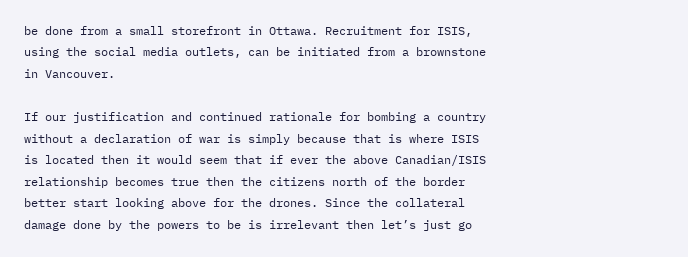be done from a small storefront in Ottawa. Recruitment for ISIS, using the social media outlets, can be initiated from a brownstone in Vancouver.

If our justification and continued rationale for bombing a country without a declaration of war is simply because that is where ISIS is located then it would seem that if ever the above Canadian/ISIS relationship becomes true then the citizens north of the border better start looking above for the drones. Since the collateral damage done by the powers to be is irrelevant then let’s just go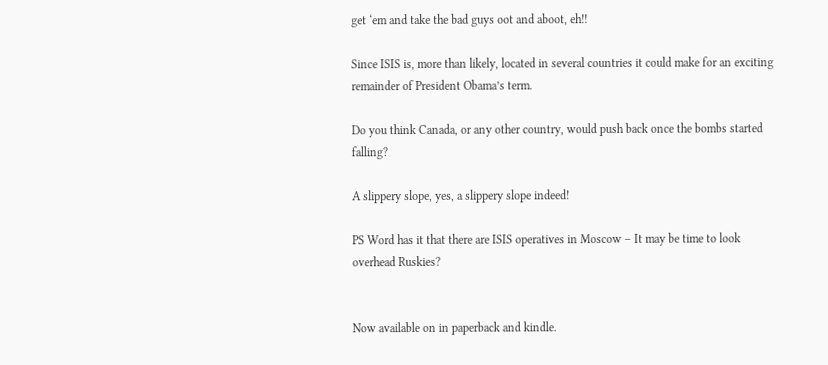get ‘em and take the bad guys oot and aboot, eh!!

Since ISIS is, more than likely, located in several countries it could make for an exciting remainder of President Obama’s term.

Do you think Canada, or any other country, would push back once the bombs started falling?

A slippery slope, yes, a slippery slope indeed!

PS Word has it that there are ISIS operatives in Moscow – It may be time to look overhead Ruskies?


Now available on in paperback and kindle.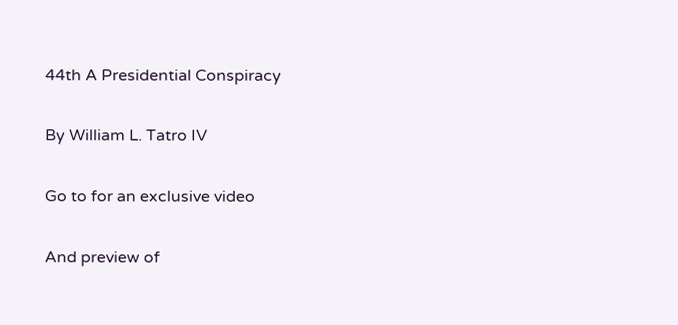44th A Presidential Conspiracy

By William L. Tatro IV

Go to for an exclusive video

And preview of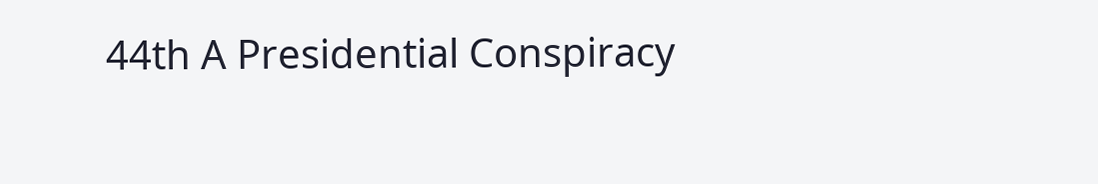44th A Presidential Conspiracy